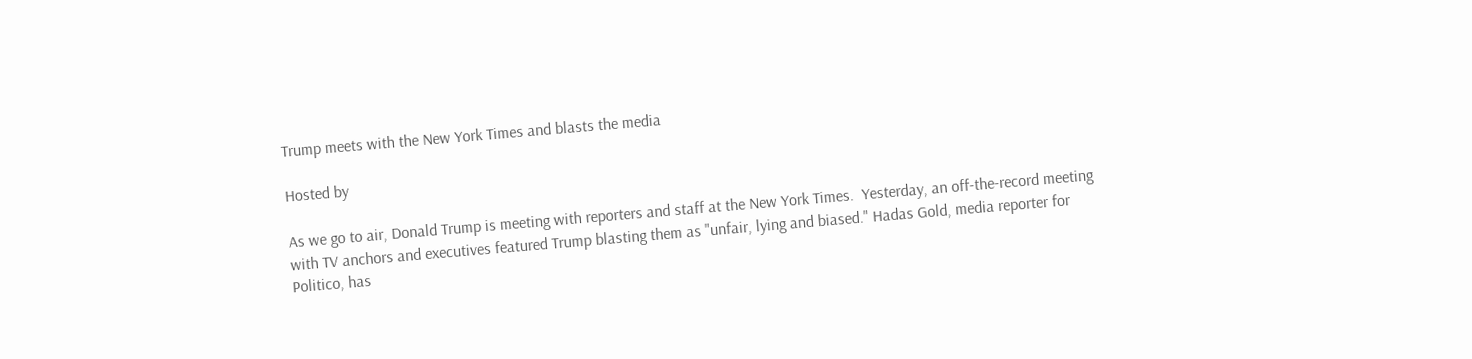Trump meets with the New York Times and blasts the media

Hosted by

As we go to air, Donald Trump is meeting with reporters and staff at the New York Times.  Yesterday, an off-the-record meeting with TV anchors and executives featured Trump blasting them as "unfair, lying and biased." Hadas Gold, media reporter for Politico, has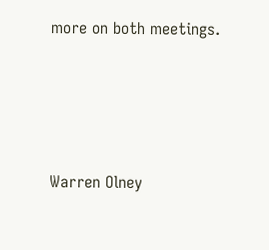more on both meetings.




Warren Olney